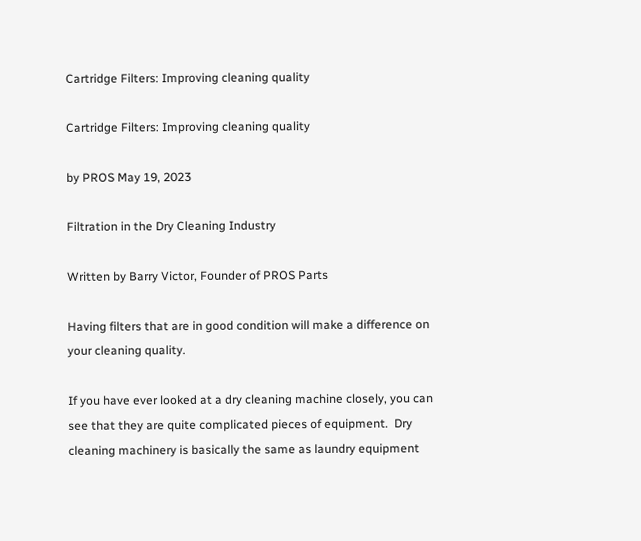Cartridge Filters: Improving cleaning quality

Cartridge Filters: Improving cleaning quality

by PROS May 19, 2023

Filtration in the Dry Cleaning Industry

Written by Barry Victor, Founder of PROS Parts

Having filters that are in good condition will make a difference on your cleaning quality.

If you have ever looked at a dry cleaning machine closely, you can see that they are quite complicated pieces of equipment.  Dry cleaning machinery is basically the same as laundry equipment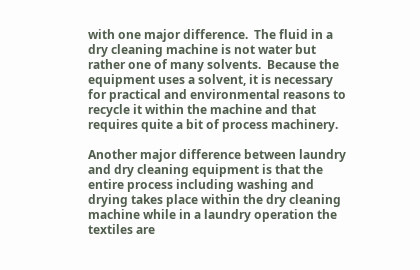with one major difference.  The fluid in a dry cleaning machine is not water but rather one of many solvents.  Because the equipment uses a solvent, it is necessary for practical and environmental reasons to recycle it within the machine and that requires quite a bit of process machinery.

Another major difference between laundry and dry cleaning equipment is that the entire process including washing and drying takes place within the dry cleaning machine while in a laundry operation the textiles are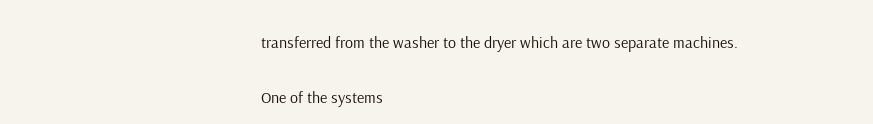transferred from the washer to the dryer which are two separate machines.

One of the systems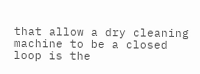that allow a dry cleaning machine to be a closed loop is the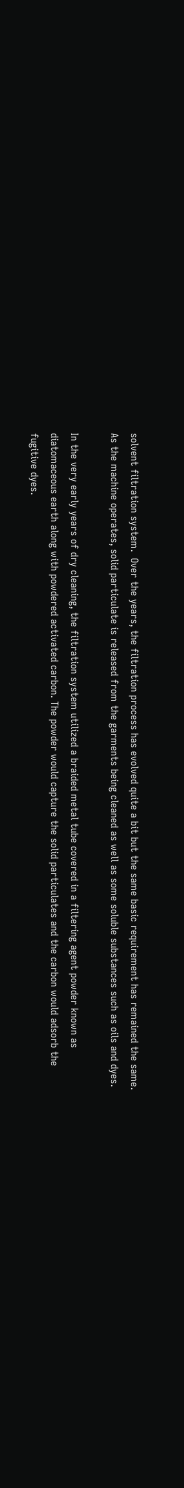solvent filtration system.  Over the years, the filtration process has evolved quite a bit but the same basic requirement has remained the same.  As the machine operates, solid particulate is released from the garments being cleaned as well as some soluble substances such as oils and dyes.

In the very early years of dry cleaning, the filtration system utilized a braided metal tube covered in a filtering agent powder known as diatomaceous earth along with powdered activated carbon. The powder would capture the solid particulates and the carbon would adsorb the fugitive dyes.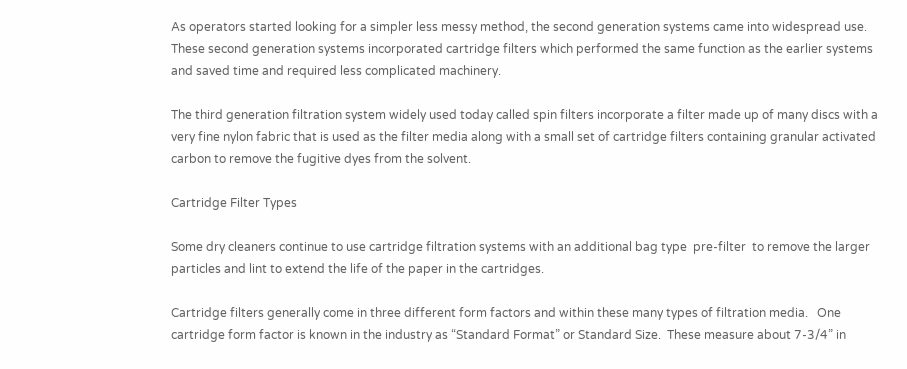As operators started looking for a simpler less messy method, the second generation systems came into widespread use.  These second generation systems incorporated cartridge filters which performed the same function as the earlier systems and saved time and required less complicated machinery.

The third generation filtration system widely used today called spin filters incorporate a filter made up of many discs with a very fine nylon fabric that is used as the filter media along with a small set of cartridge filters containing granular activated carbon to remove the fugitive dyes from the solvent.

Cartridge Filter Types

Some dry cleaners continue to use cartridge filtration systems with an additional bag type  pre-filter  to remove the larger particles and lint to extend the life of the paper in the cartridges.

Cartridge filters generally come in three different form factors and within these many types of filtration media.   One cartridge form factor is known in the industry as “Standard Format” or Standard Size.  These measure about 7-3/4” in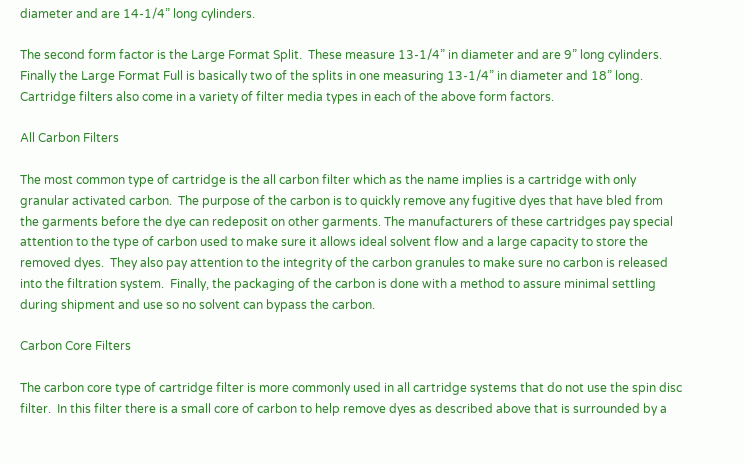diameter and are 14-1/4” long cylinders.

The second form factor is the Large Format Split.  These measure 13-1/4” in diameter and are 9” long cylinders.   Finally the Large Format Full is basically two of the splits in one measuring 13-1/4” in diameter and 18” long.  Cartridge filters also come in a variety of filter media types in each of the above form factors.

All Carbon Filters

The most common type of cartridge is the all carbon filter which as the name implies is a cartridge with only granular activated carbon.  The purpose of the carbon is to quickly remove any fugitive dyes that have bled from the garments before the dye can redeposit on other garments. The manufacturers of these cartridges pay special attention to the type of carbon used to make sure it allows ideal solvent flow and a large capacity to store the removed dyes.  They also pay attention to the integrity of the carbon granules to make sure no carbon is released into the filtration system.  Finally, the packaging of the carbon is done with a method to assure minimal settling during shipment and use so no solvent can bypass the carbon.

Carbon Core Filters

The carbon core type of cartridge filter is more commonly used in all cartridge systems that do not use the spin disc filter.  In this filter there is a small core of carbon to help remove dyes as described above that is surrounded by a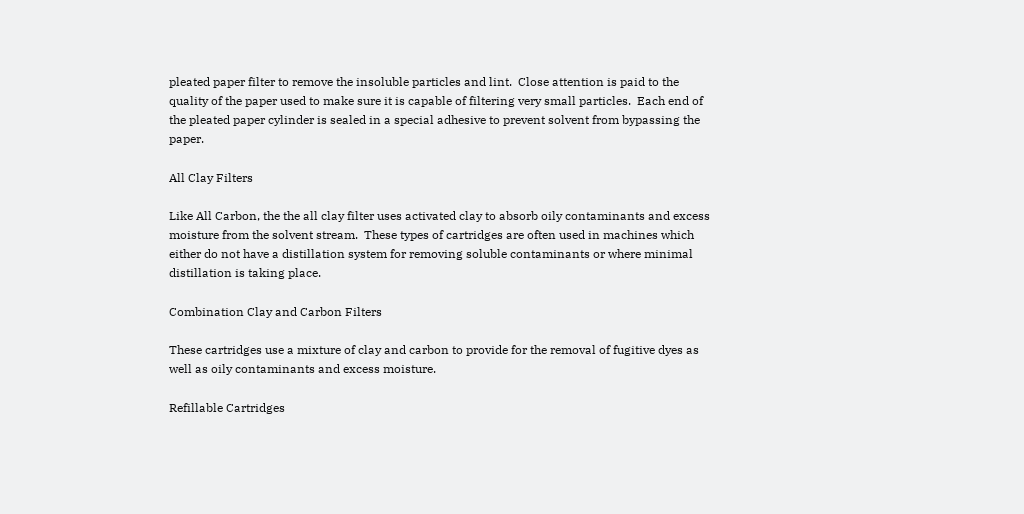pleated paper filter to remove the insoluble particles and lint.  Close attention is paid to the quality of the paper used to make sure it is capable of filtering very small particles.  Each end of the pleated paper cylinder is sealed in a special adhesive to prevent solvent from bypassing the paper.

All Clay Filters

Like All Carbon, the the all clay filter uses activated clay to absorb oily contaminants and excess moisture from the solvent stream.  These types of cartridges are often used in machines which either do not have a distillation system for removing soluble contaminants or where minimal distillation is taking place.

Combination Clay and Carbon Filters

These cartridges use a mixture of clay and carbon to provide for the removal of fugitive dyes as well as oily contaminants and excess moisture.

Refillable Cartridges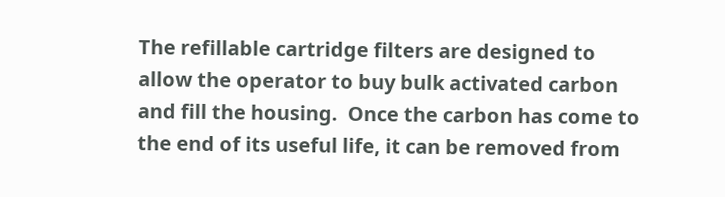The refillable cartridge filters are designed to allow the operator to buy bulk activated carbon and fill the housing.  Once the carbon has come to the end of its useful life, it can be removed from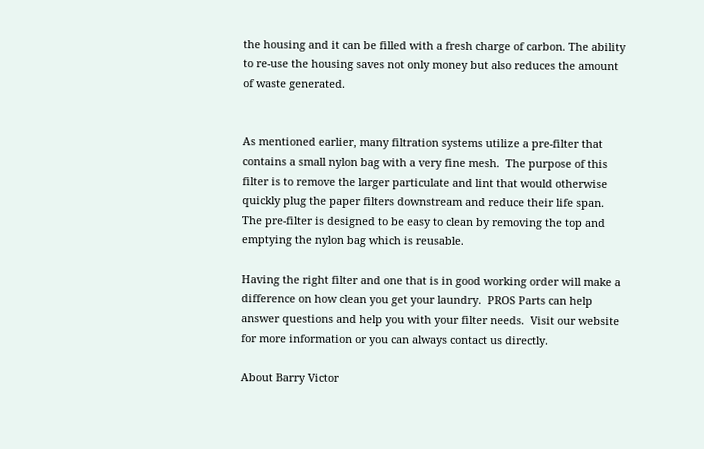the housing and it can be filled with a fresh charge of carbon. The ability to re-use the housing saves not only money but also reduces the amount of waste generated.


As mentioned earlier, many filtration systems utilize a pre-filter that contains a small nylon bag with a very fine mesh.  The purpose of this filter is to remove the larger particulate and lint that would otherwise quickly plug the paper filters downstream and reduce their life span.  The pre-filter is designed to be easy to clean by removing the top and emptying the nylon bag which is reusable.

Having the right filter and one that is in good working order will make a difference on how clean you get your laundry.  PROS Parts can help answer questions and help you with your filter needs.  Visit our website for more information or you can always contact us directly.

About Barry Victor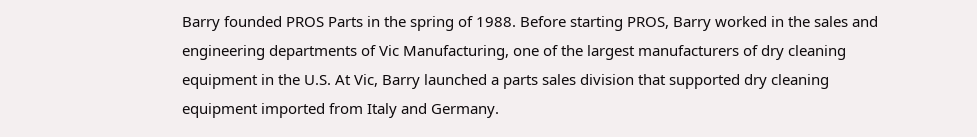Barry founded PROS Parts in the spring of 1988. Before starting PROS, Barry worked in the sales and engineering departments of Vic Manufacturing, one of the largest manufacturers of dry cleaning equipment in the U.S. At Vic, Barry launched a parts sales division that supported dry cleaning equipment imported from Italy and Germany.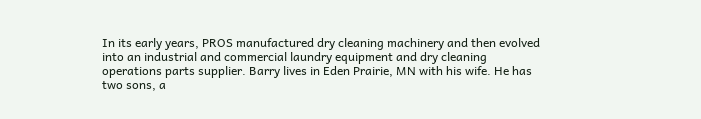In its early years, PROS manufactured dry cleaning machinery and then evolved into an industrial and commercial laundry equipment and dry cleaning operations parts supplier. Barry lives in Eden Prairie, MN with his wife. He has two sons, a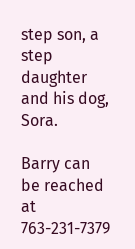step son, a step daughter and his dog, Sora.

Barry can be reached at 763-231-7379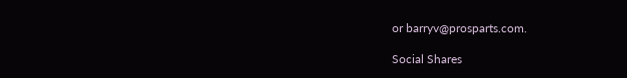or barryv@prosparts.com.

Social Shares